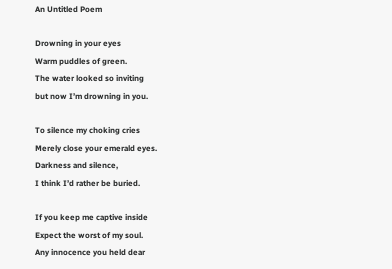An Untitled Poem

Drowning in your eyes
Warm puddles of green.
The water looked so inviting
but now I’m drowning in you.

To silence my choking cries
Merely close your emerald eyes.
Darkness and silence,
I think I’d rather be buried.

If you keep me captive inside
Expect the worst of my soul.
Any innocence you held dear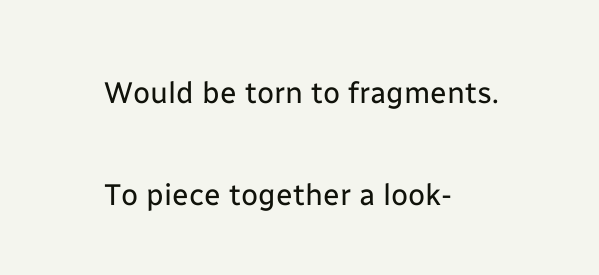Would be torn to fragments.

To piece together a look-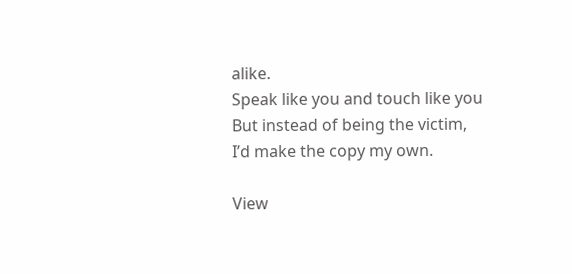alike.
Speak like you and touch like you
But instead of being the victim,
I’d make the copy my own.

View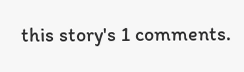this story's 1 comments.